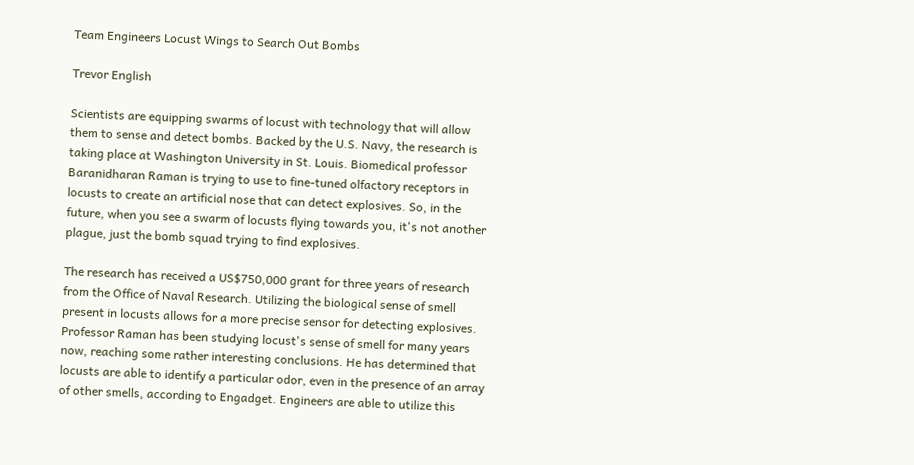Team Engineers Locust Wings to Search Out Bombs

Trevor English

Scientists are equipping swarms of locust with technology that will allow them to sense and detect bombs. Backed by the U.S. Navy, the research is taking place at Washington University in St. Louis. Biomedical professor Baranidharan Raman is trying to use to fine-tuned olfactory receptors in locusts to create an artificial nose that can detect explosives. So, in the future, when you see a swarm of locusts flying towards you, it's not another plague, just the bomb squad trying to find explosives.

The research has received a US$750,000 grant for three years of research from the Office of Naval Research. Utilizing the biological sense of smell present in locusts allows for a more precise sensor for detecting explosives. Professor Raman has been studying locust's sense of smell for many years now, reaching some rather interesting conclusions. He has determined that locusts are able to identify a particular odor, even in the presence of an array of other smells, according to Engadget. Engineers are able to utilize this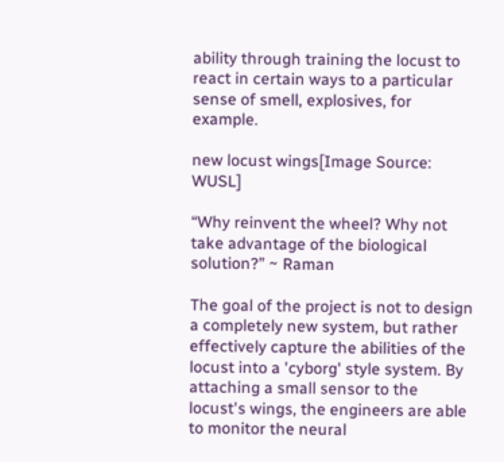ability through training the locust to react in certain ways to a particular sense of smell, explosives, for example.

new locust wings[Image Source: WUSL]

“Why reinvent the wheel? Why not take advantage of the biological solution?” ~ Raman

The goal of the project is not to design a completely new system, but rather effectively capture the abilities of the locust into a 'cyborg' style system. By attaching a small sensor to the locust's wings, the engineers are able to monitor the neural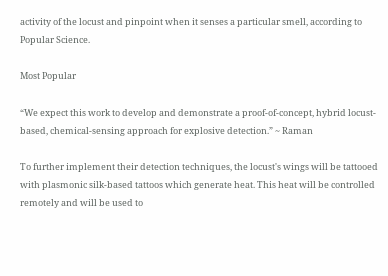activity of the locust and pinpoint when it senses a particular smell, according to Popular Science.

Most Popular

“We expect this work to develop and demonstrate a proof-of-concept, hybrid locust-based, chemical-sensing approach for explosive detection.” ~ Raman

To further implement their detection techniques, the locust's wings will be tattooed with plasmonic silk-based tattoos which generate heat. This heat will be controlled remotely and will be used to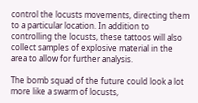control the locusts movements, directing them to a particular location. In addition to controlling the locusts, these tattoos will also collect samples of explosive material in the area to allow for further analysis.

The bomb squad of the future could look a lot more like a swarm of locusts,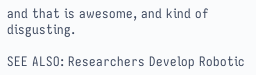and that is awesome, and kind of disgusting.

SEE ALSO: Researchers Develop Robotic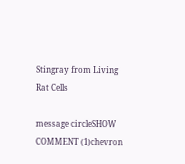Stingray from Living Rat Cells

message circleSHOW COMMENT (1)chevron